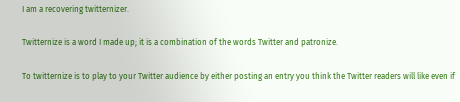I am a recovering twitternizer.

Twitternize is a word I made up; it is a combination of the words Twitter and patronize.

To twitternize is to play to your Twitter audience by either posting an entry you think the Twitter readers will like even if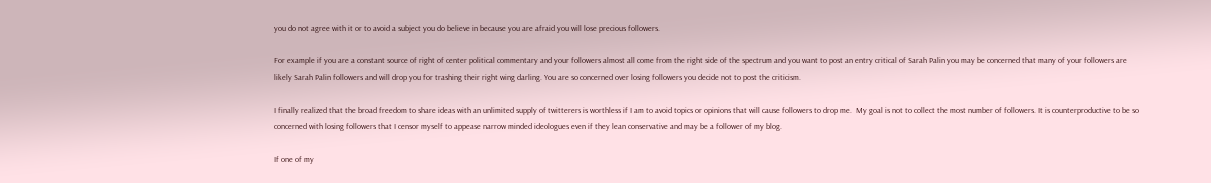you do not agree with it or to avoid a subject you do believe in because you are afraid you will lose precious followers.

For example if you are a constant source of right of center political commentary and your followers almost all come from the right side of the spectrum and you want to post an entry critical of Sarah Palin you may be concerned that many of your followers are likely Sarah Palin followers and will drop you for trashing their right wing darling. You are so concerned over losing followers you decide not to post the criticism.

I finally realized that the broad freedom to share ideas with an unlimited supply of twitterers is worthless if I am to avoid topics or opinions that will cause followers to drop me.  My goal is not to collect the most number of followers. It is counterproductive to be so concerned with losing followers that I censor myself to appease narrow minded ideologues even if they lean conservative and may be a follower of my blog.

If one of my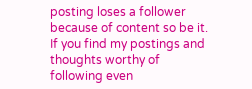posting loses a follower because of content so be it. If you find my postings and thoughts worthy of following even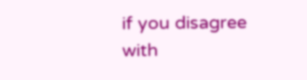if you disagree with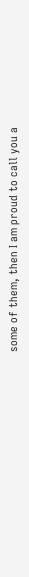some of them, then I am proud to call you a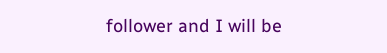follower and I will be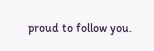proud to follow you.